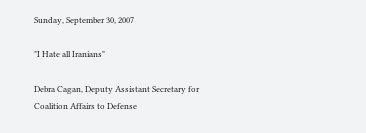Sunday, September 30, 2007

"I Hate all Iranians"

Debra Cagan, Deputy Assistant Secretary for Coalition Affairs to Defense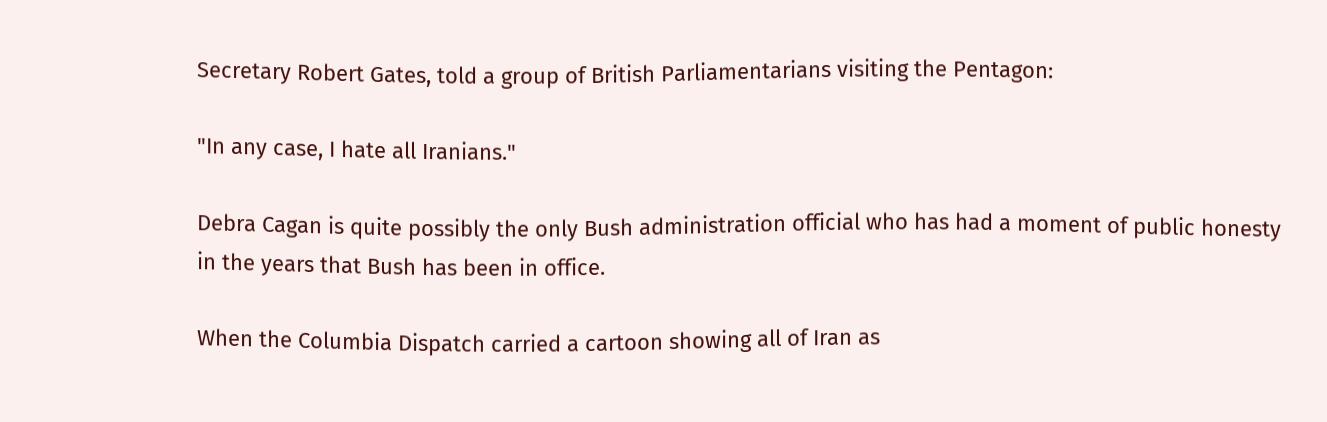Secretary Robert Gates, told a group of British Parliamentarians visiting the Pentagon:

"In any case, I hate all Iranians."

Debra Cagan is quite possibly the only Bush administration official who has had a moment of public honesty in the years that Bush has been in office.

When the Columbia Dispatch carried a cartoon showing all of Iran as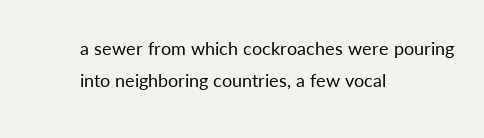a sewer from which cockroaches were pouring into neighboring countries, a few vocal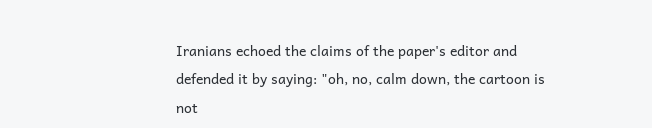Iranians echoed the claims of the paper's editor and defended it by saying: "oh, no, calm down, the cartoon is not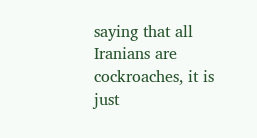saying that all Iranians are cockroaches, it is just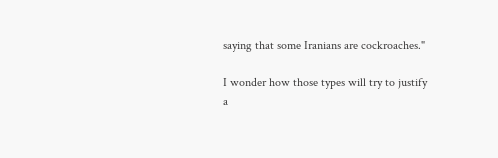saying that some Iranians are cockroaches."

I wonder how those types will try to justify a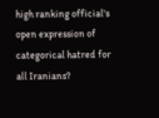high ranking official's open expression of categorical hatred for all Iranians?